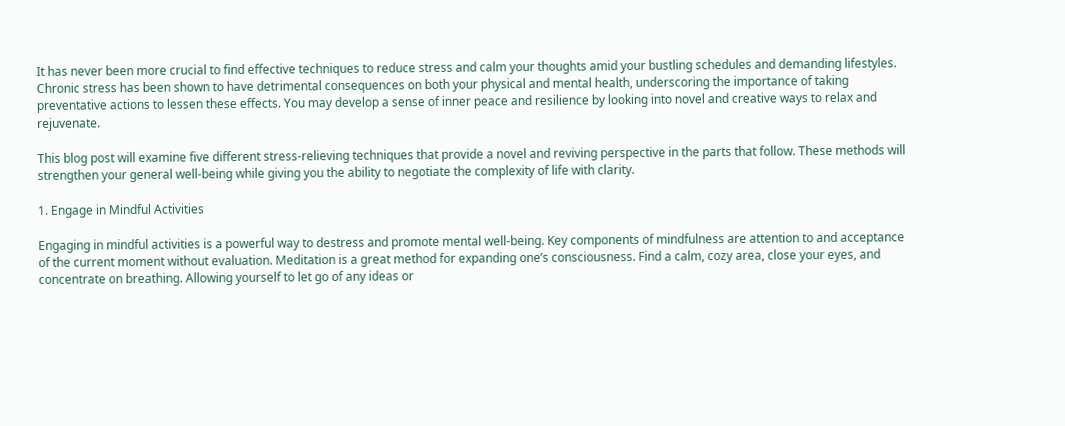It has never been more crucial to find effective techniques to reduce stress and calm your thoughts amid your bustling schedules and demanding lifestyles. Chronic stress has been shown to have detrimental consequences on both your physical and mental health, underscoring the importance of taking preventative actions to lessen these effects. You may develop a sense of inner peace and resilience by looking into novel and creative ways to relax and rejuvenate.

This blog post will examine five different stress-relieving techniques that provide a novel and reviving perspective in the parts that follow. These methods will strengthen your general well-being while giving you the ability to negotiate the complexity of life with clarity.

1. Engage in Mindful Activities

Engaging in mindful activities is a powerful way to destress and promote mental well-being. Key components of mindfulness are attention to and acceptance of the current moment without evaluation. Meditation is a great method for expanding one’s consciousness. Find a calm, cozy area, close your eyes, and concentrate on breathing. Allowing yourself to let go of any ideas or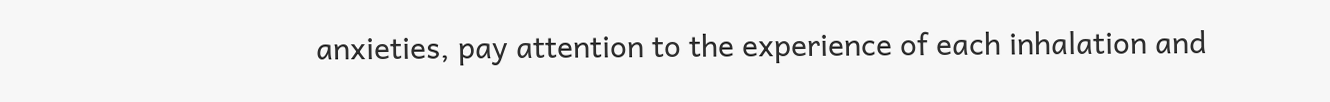anxieties, pay attention to the experience of each inhalation and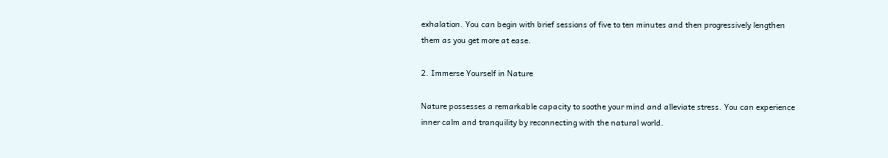exhalation. You can begin with brief sessions of five to ten minutes and then progressively lengthen them as you get more at ease.

2. Immerse Yourself in Nature

Nature possesses a remarkable capacity to soothe your mind and alleviate stress. You can experience inner calm and tranquility by reconnecting with the natural world.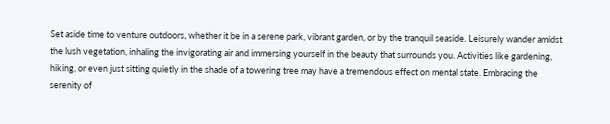Set aside time to venture outdoors, whether it be in a serene park, vibrant garden, or by the tranquil seaside. Leisurely wander amidst the lush vegetation, inhaling the invigorating air and immersing yourself in the beauty that surrounds you. Activities like gardening, hiking, or even just sitting quietly in the shade of a towering tree may have a tremendous effect on mental state. Embracing the serenity of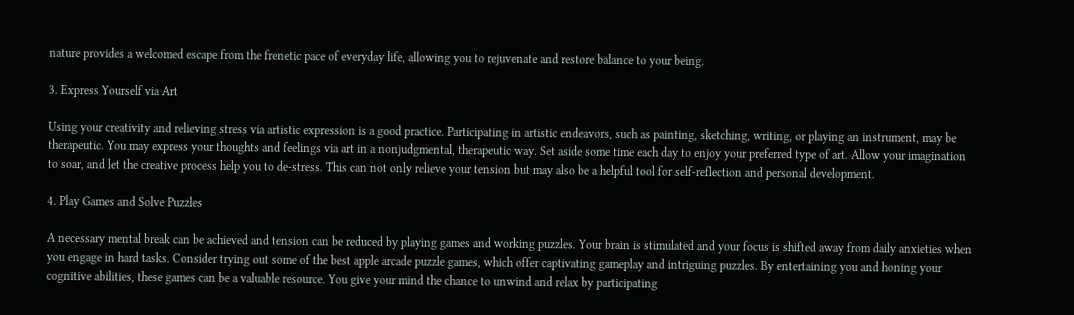nature provides a welcomed escape from the frenetic pace of everyday life, allowing you to rejuvenate and restore balance to your being.

3. Express Yourself via Art

Using your creativity and relieving stress via artistic expression is a good practice. Participating in artistic endeavors, such as painting, sketching, writing, or playing an instrument, may be therapeutic. You may express your thoughts and feelings via art in a nonjudgmental, therapeutic way. Set aside some time each day to enjoy your preferred type of art. Allow your imagination to soar, and let the creative process help you to de-stress. This can not only relieve your tension but may also be a helpful tool for self-reflection and personal development.

4. Play Games and Solve Puzzles

A necessary mental break can be achieved and tension can be reduced by playing games and working puzzles. Your brain is stimulated and your focus is shifted away from daily anxieties when you engage in hard tasks. Consider trying out some of the best apple arcade puzzle games, which offer captivating gameplay and intriguing puzzles. By entertaining you and honing your cognitive abilities, these games can be a valuable resource. You give your mind the chance to unwind and relax by participating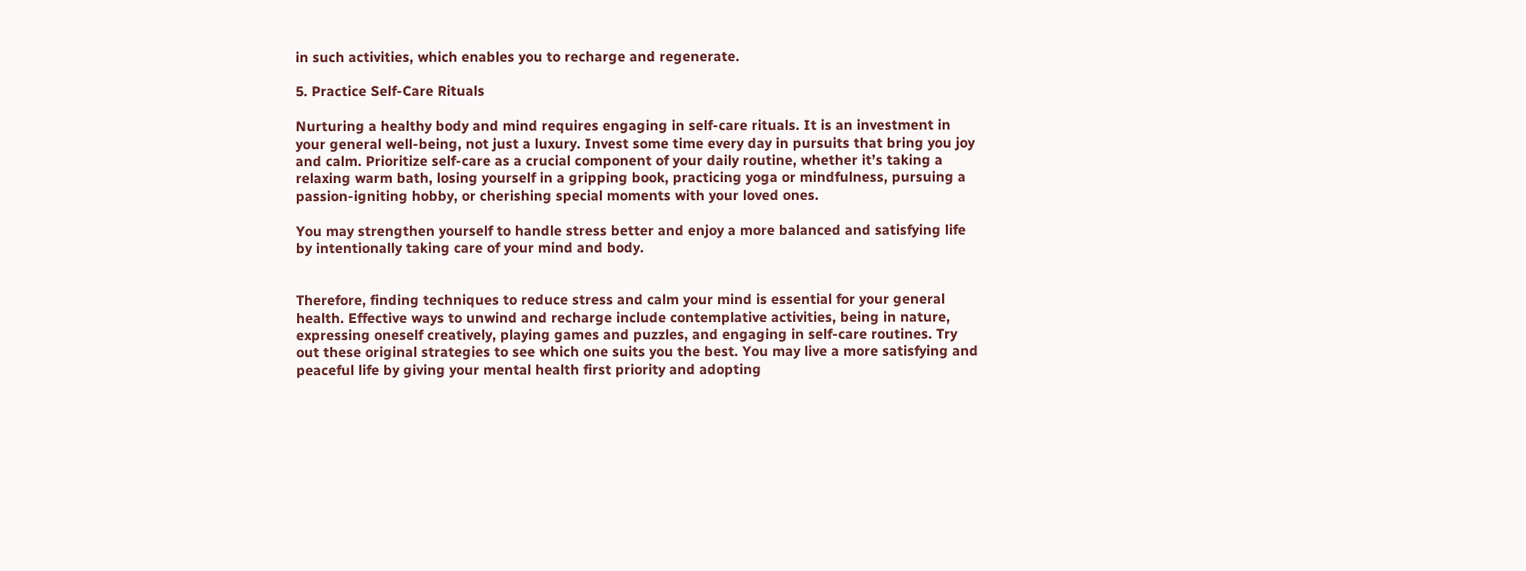in such activities, which enables you to recharge and regenerate.

5. Practice Self-Care Rituals

Nurturing a healthy body and mind requires engaging in self-care rituals. It is an investment in your general well-being, not just a luxury. Invest some time every day in pursuits that bring you joy and calm. Prioritize self-care as a crucial component of your daily routine, whether it’s taking a relaxing warm bath, losing yourself in a gripping book, practicing yoga or mindfulness, pursuing a passion-igniting hobby, or cherishing special moments with your loved ones.

You may strengthen yourself to handle stress better and enjoy a more balanced and satisfying life by intentionally taking care of your mind and body.


Therefore, finding techniques to reduce stress and calm your mind is essential for your general health. Effective ways to unwind and recharge include contemplative activities, being in nature, expressing oneself creatively, playing games and puzzles, and engaging in self-care routines. Try out these original strategies to see which one suits you the best. You may live a more satisfying and peaceful life by giving your mental health first priority and adopting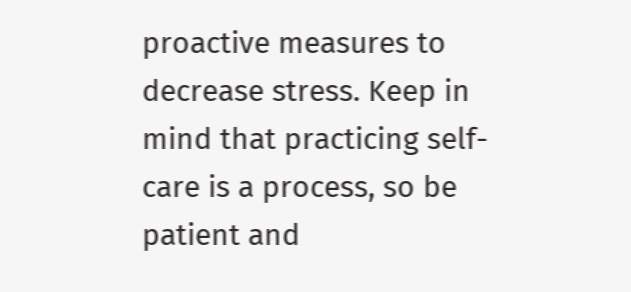proactive measures to decrease stress. Keep in mind that practicing self-care is a process, so be patient and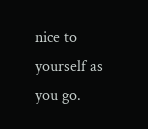nice to yourself as you go.